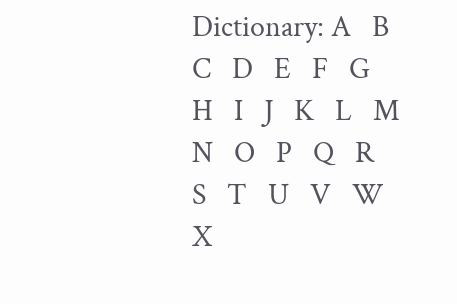Dictionary: A   B   C   D   E   F   G   H   I   J   K   L   M   N   O   P   Q   R   S   T   U   V   W   X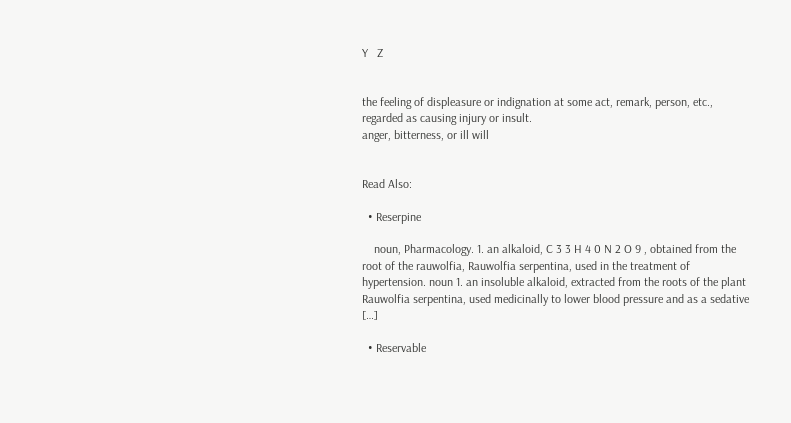Y   Z


the feeling of displeasure or indignation at some act, remark, person, etc., regarded as causing injury or insult.
anger, bitterness, or ill will


Read Also:

  • Reserpine

    noun, Pharmacology. 1. an alkaloid, C 3 3 H 4 0 N 2 O 9 , obtained from the root of the rauwolfia, Rauwolfia serpentina, used in the treatment of hypertension. noun 1. an insoluble alkaloid, extracted from the roots of the plant Rauwolfia serpentina, used medicinally to lower blood pressure and as a sedative […]

  • Reservable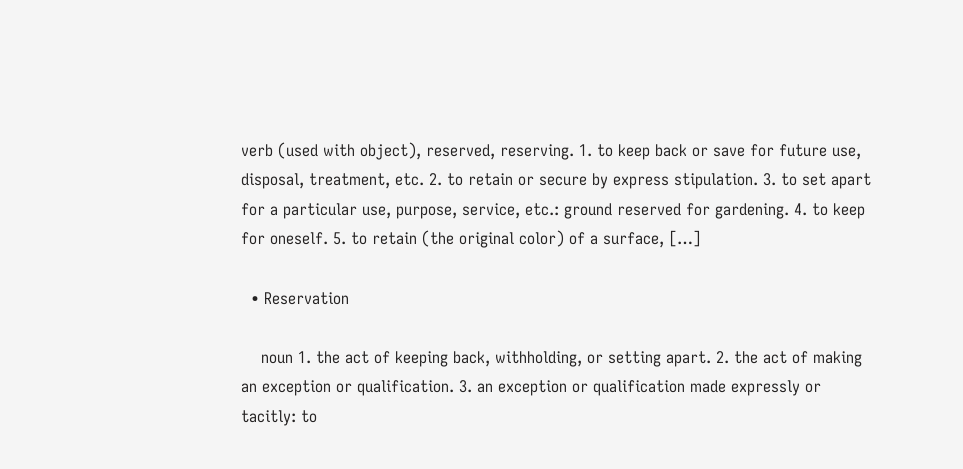verb (used with object), reserved, reserving. 1. to keep back or save for future use, disposal, treatment, etc. 2. to retain or secure by express stipulation. 3. to set apart for a particular use, purpose, service, etc.: ground reserved for gardening. 4. to keep for oneself. 5. to retain (the original color) of a surface, […]

  • Reservation

    noun 1. the act of keeping back, withholding, or setting apart. 2. the act of making an exception or qualification. 3. an exception or qualification made expressly or tacitly: to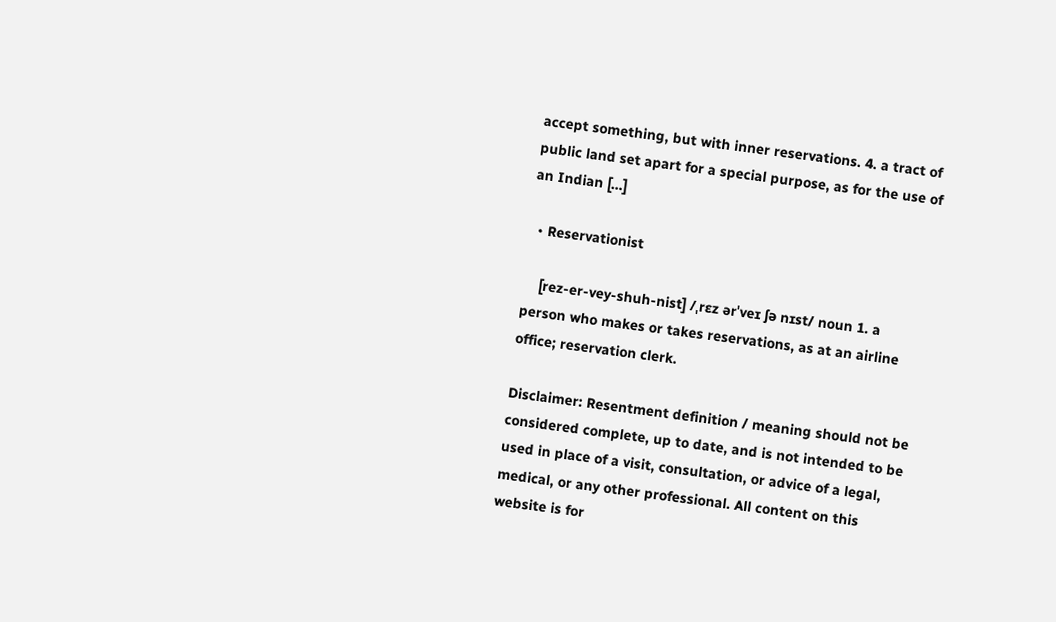accept something, but with inner reservations. 4. a tract of public land set apart for a special purpose, as for the use of an Indian […]

  • Reservationist

    [rez-er-vey-shuh-nist] /ˌrɛz ərˈveɪ ʃə nɪst/ noun 1. a person who makes or takes reservations, as at an airline office; reservation clerk.

Disclaimer: Resentment definition / meaning should not be considered complete, up to date, and is not intended to be used in place of a visit, consultation, or advice of a legal, medical, or any other professional. All content on this website is for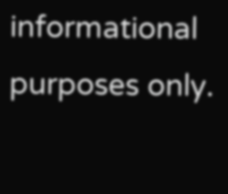informational purposes only.